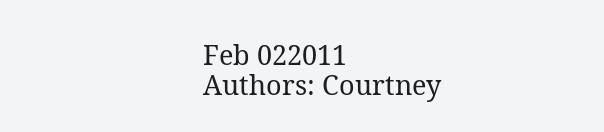Feb 022011
Authors: Courtney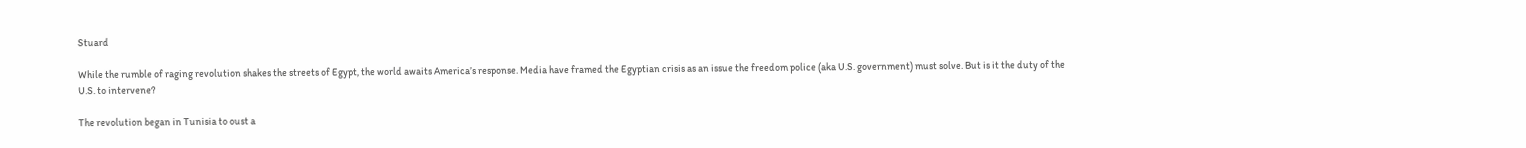Stuard

While the rumble of raging revolution shakes the streets of Egypt, the world awaits America’s response. Media have framed the Egyptian crisis as an issue the freedom police (aka U.S. government) must solve. But is it the duty of the U.S. to intervene?

The revolution began in Tunisia to oust a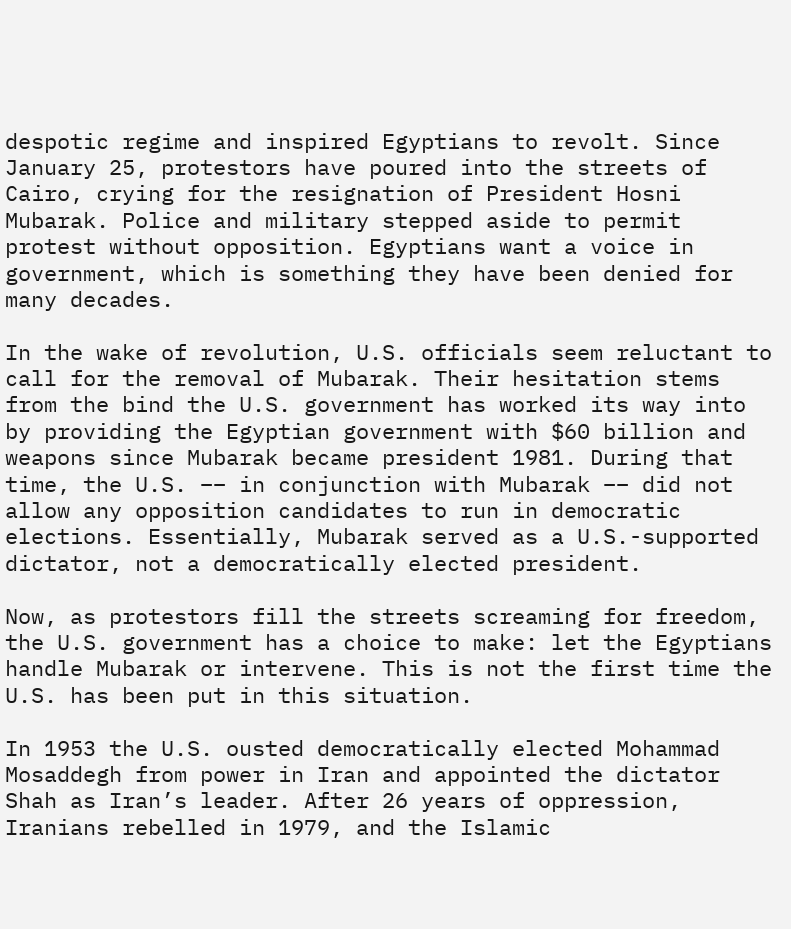despotic regime and inspired Egyptians to revolt. Since January 25, protestors have poured into the streets of Cairo, crying for the resignation of President Hosni Mubarak. Police and military stepped aside to permit protest without opposition. Egyptians want a voice in government, which is something they have been denied for many decades.

In the wake of revolution, U.S. officials seem reluctant to call for the removal of Mubarak. Their hesitation stems from the bind the U.S. government has worked its way into by providing the Egyptian government with $60 billion and weapons since Mubarak became president 1981. During that time, the U.S. –– in conjunction with Mubarak –– did not allow any opposition candidates to run in democratic elections. Essentially, Mubarak served as a U.S.-supported dictator, not a democratically elected president.

Now, as protestors fill the streets screaming for freedom, the U.S. government has a choice to make: let the Egyptians handle Mubarak or intervene. This is not the first time the U.S. has been put in this situation.

In 1953 the U.S. ousted democratically elected Mohammad Mosaddegh from power in Iran and appointed the dictator Shah as Iran’s leader. After 26 years of oppression, Iranians rebelled in 1979, and the Islamic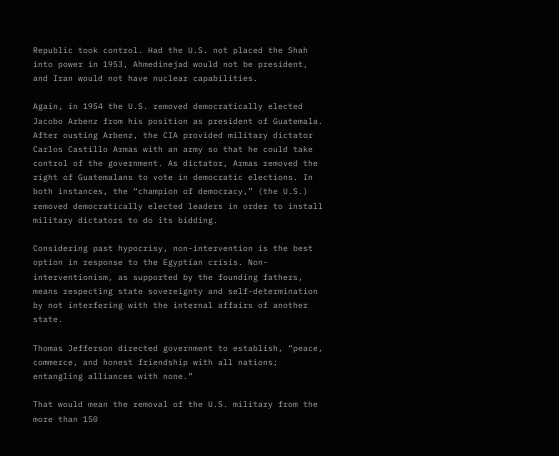Republic took control. Had the U.S. not placed the Shah into power in 1953, Ahmedinejad would not be president, and Iran would not have nuclear capabilities.

Again, in 1954 the U.S. removed democratically elected Jacobo Arbenz from his position as president of Guatemala. After ousting Arbenz, the CIA provided military dictator Carlos Castillo Armas with an army so that he could take control of the government. As dictator, Armas removed the right of Guatemalans to vote in democratic elections. In both instances, the “champion of democracy,” (the U.S.) removed democratically elected leaders in order to install military dictators to do its bidding.

Considering past hypocrisy, non-intervention is the best option in response to the Egyptian crisis. Non-interventionism, as supported by the founding fathers, means respecting state sovereignty and self-determination by not interfering with the internal affairs of another state.

Thomas Jefferson directed government to establish, “peace, commerce, and honest friendship with all nations; entangling alliances with none.”

That would mean the removal of the U.S. military from the more than 150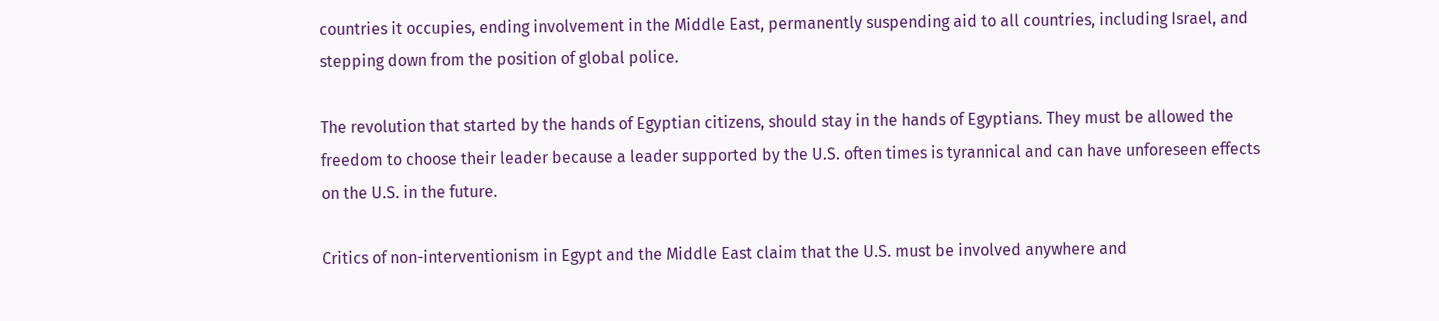countries it occupies, ending involvement in the Middle East, permanently suspending aid to all countries, including Israel, and stepping down from the position of global police.

The revolution that started by the hands of Egyptian citizens, should stay in the hands of Egyptians. They must be allowed the freedom to choose their leader because a leader supported by the U.S. often times is tyrannical and can have unforeseen effects on the U.S. in the future.

Critics of non-interventionism in Egypt and the Middle East claim that the U.S. must be involved anywhere and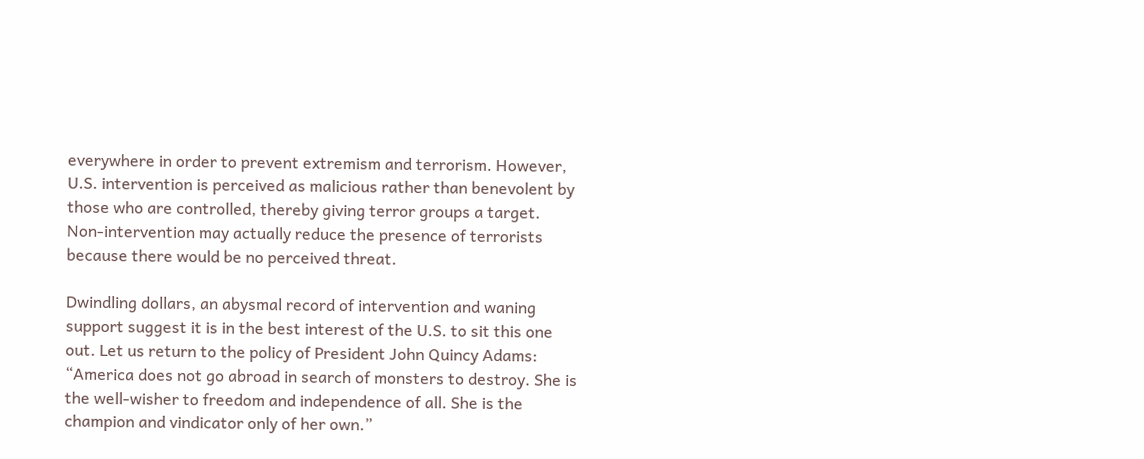everywhere in order to prevent extremism and terrorism. However, U.S. intervention is perceived as malicious rather than benevolent by those who are controlled, thereby giving terror groups a target. Non-intervention may actually reduce the presence of terrorists because there would be no perceived threat.

Dwindling dollars, an abysmal record of intervention and waning support suggest it is in the best interest of the U.S. to sit this one out. Let us return to the policy of President John Quincy Adams: “America does not go abroad in search of monsters to destroy. She is the well-wisher to freedom and independence of all. She is the champion and vindicator only of her own.”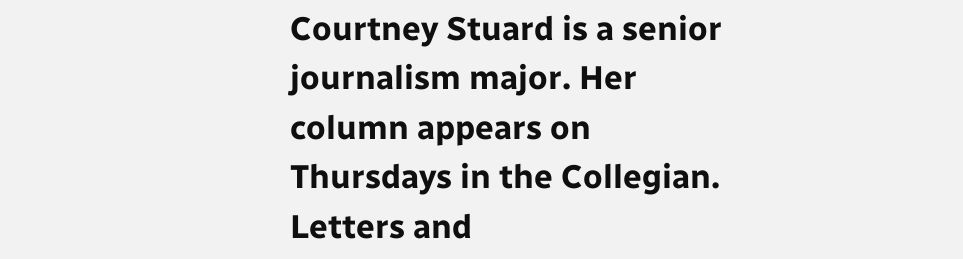Courtney Stuard is a senior journalism major. Her column appears on Thursdays in the Collegian. Letters and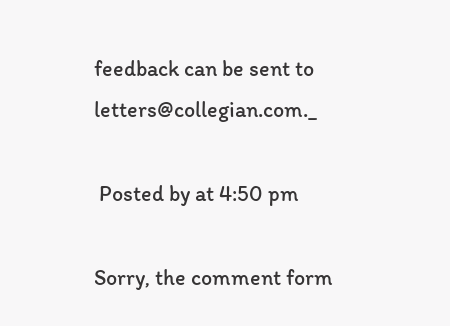feedback can be sent to letters@collegian.com._

 Posted by at 4:50 pm

Sorry, the comment form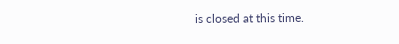is closed at this time.